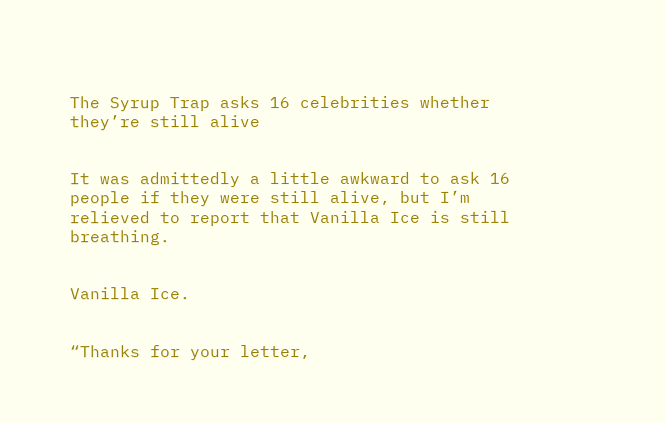The Syrup Trap asks 16 celebrities whether they’re still alive


It was admittedly a little awkward to ask 16 people if they were still alive, but I’m relieved to report that Vanilla Ice is still breathing.


Vanilla Ice.


“Thanks for your letter,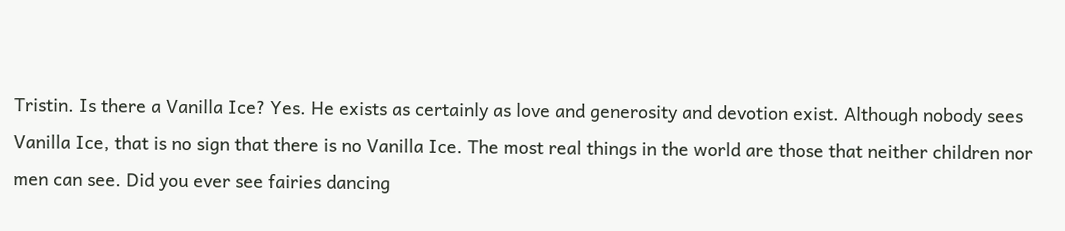Tristin. Is there a Vanilla Ice? Yes. He exists as certainly as love and generosity and devotion exist. Although nobody sees Vanilla Ice, that is no sign that there is no Vanilla Ice. The most real things in the world are those that neither children nor men can see. Did you ever see fairies dancing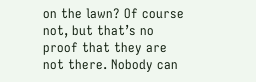on the lawn? Of course not, but that’s no proof that they are not there. Nobody can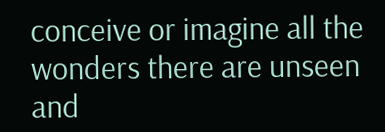conceive or imagine all the wonders there are unseen and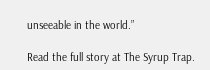unseeable in the world.”

Read the full story at The Syrup Trap.